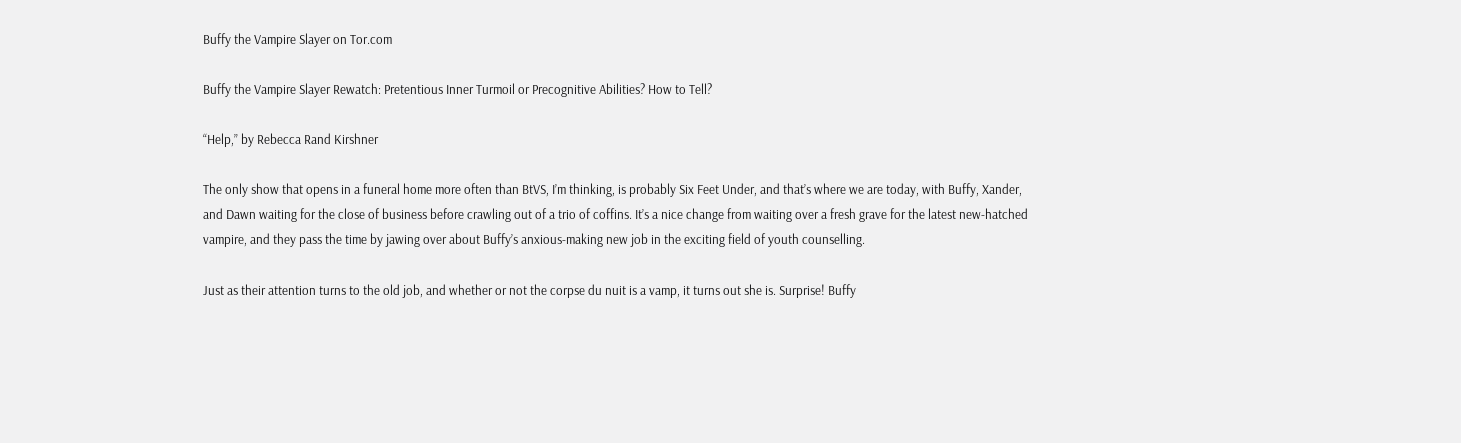Buffy the Vampire Slayer on Tor.com

Buffy the Vampire Slayer Rewatch: Pretentious Inner Turmoil or Precognitive Abilities? How to Tell?

“Help,” by Rebecca Rand Kirshner

The only show that opens in a funeral home more often than BtVS, I’m thinking, is probably Six Feet Under, and that’s where we are today, with Buffy, Xander, and Dawn waiting for the close of business before crawling out of a trio of coffins. It’s a nice change from waiting over a fresh grave for the latest new-hatched vampire, and they pass the time by jawing over about Buffy’s anxious-making new job in the exciting field of youth counselling.

Just as their attention turns to the old job, and whether or not the corpse du nuit is a vamp, it turns out she is. Surprise! Buffy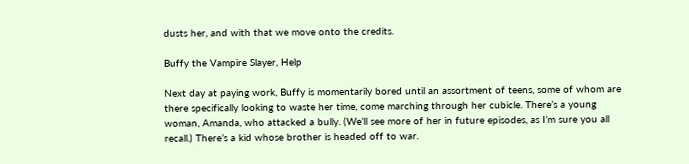dusts her, and with that we move onto the credits.

Buffy the Vampire Slayer, Help

Next day at paying work, Buffy is momentarily bored until an assortment of teens, some of whom are there specifically looking to waste her time, come marching through her cubicle. There’s a young woman, Amanda, who attacked a bully. (We’ll see more of her in future episodes, as I’m sure you all recall.) There’s a kid whose brother is headed off to war.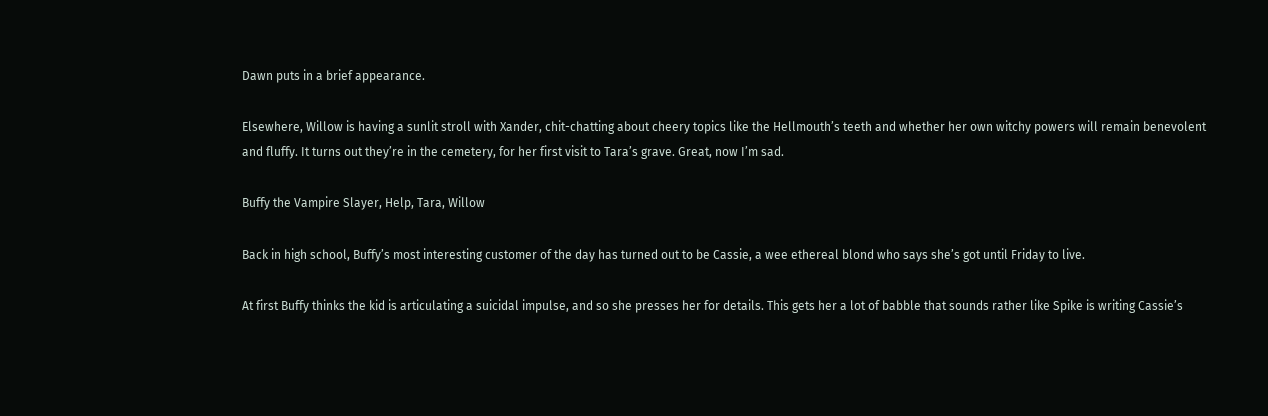Dawn puts in a brief appearance.

Elsewhere, Willow is having a sunlit stroll with Xander, chit-chatting about cheery topics like the Hellmouth’s teeth and whether her own witchy powers will remain benevolent and fluffy. It turns out they’re in the cemetery, for her first visit to Tara’s grave. Great, now I’m sad.

Buffy the Vampire Slayer, Help, Tara, Willow

Back in high school, Buffy’s most interesting customer of the day has turned out to be Cassie, a wee ethereal blond who says she’s got until Friday to live.

At first Buffy thinks the kid is articulating a suicidal impulse, and so she presses her for details. This gets her a lot of babble that sounds rather like Spike is writing Cassie’s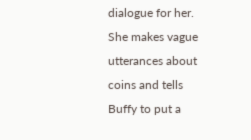dialogue for her. She makes vague utterances about coins and tells Buffy to put a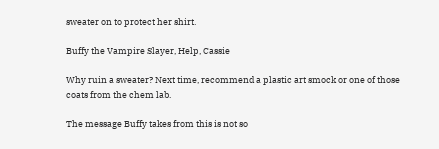sweater on to protect her shirt.

Buffy the Vampire Slayer, Help, Cassie

Why ruin a sweater? Next time, recommend a plastic art smock or one of those coats from the chem lab.

The message Buffy takes from this is not so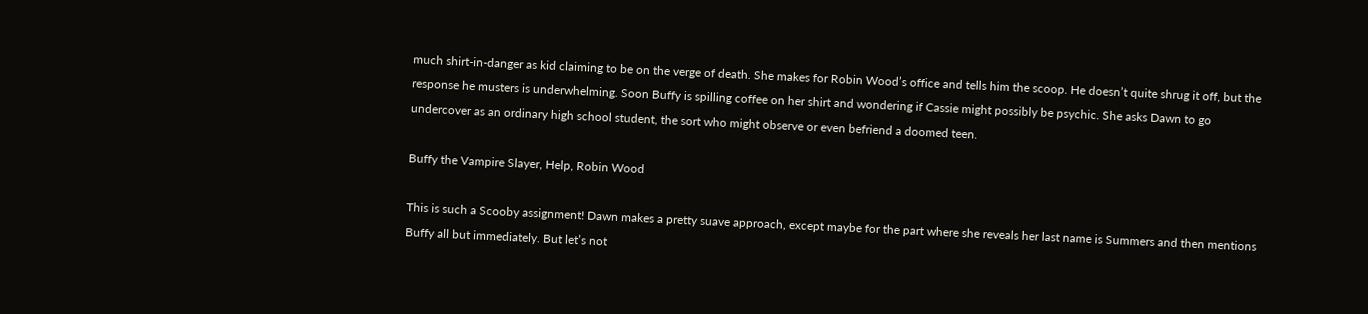much shirt-in-danger as kid claiming to be on the verge of death. She makes for Robin Wood’s office and tells him the scoop. He doesn’t quite shrug it off, but the response he musters is underwhelming. Soon Buffy is spilling coffee on her shirt and wondering if Cassie might possibly be psychic. She asks Dawn to go undercover as an ordinary high school student, the sort who might observe or even befriend a doomed teen.

Buffy the Vampire Slayer, Help, Robin Wood

This is such a Scooby assignment! Dawn makes a pretty suave approach, except maybe for the part where she reveals her last name is Summers and then mentions Buffy all but immediately. But let’s not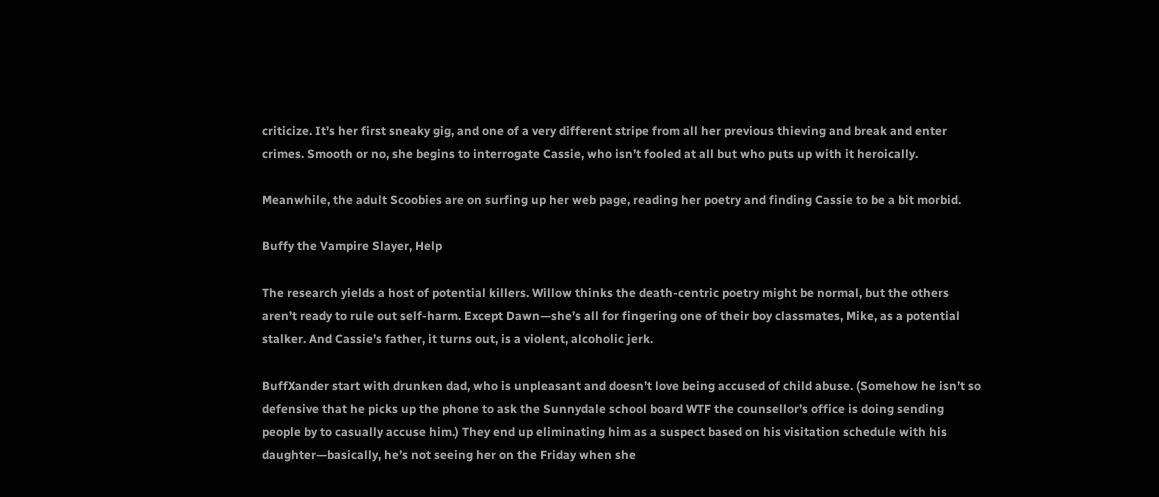criticize. It’s her first sneaky gig, and one of a very different stripe from all her previous thieving and break and enter crimes. Smooth or no, she begins to interrogate Cassie, who isn’t fooled at all but who puts up with it heroically.

Meanwhile, the adult Scoobies are on surfing up her web page, reading her poetry and finding Cassie to be a bit morbid.

Buffy the Vampire Slayer, Help

The research yields a host of potential killers. Willow thinks the death-centric poetry might be normal, but the others aren’t ready to rule out self-harm. Except Dawn—she’s all for fingering one of their boy classmates, Mike, as a potential stalker. And Cassie’s father, it turns out, is a violent, alcoholic jerk.

BuffXander start with drunken dad, who is unpleasant and doesn’t love being accused of child abuse. (Somehow he isn’t so defensive that he picks up the phone to ask the Sunnydale school board WTF the counsellor’s office is doing sending people by to casually accuse him.) They end up eliminating him as a suspect based on his visitation schedule with his daughter—basically, he’s not seeing her on the Friday when she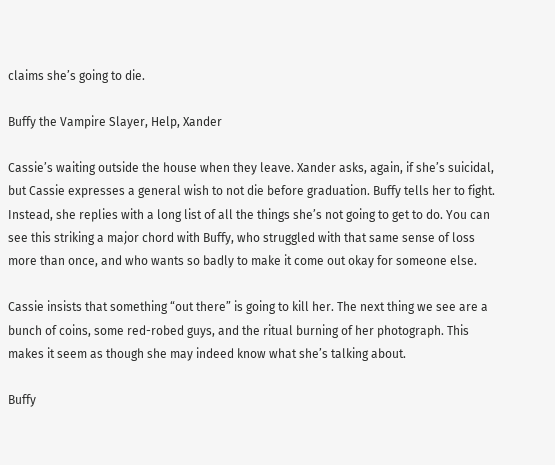claims she’s going to die.

Buffy the Vampire Slayer, Help, Xander

Cassie’s waiting outside the house when they leave. Xander asks, again, if she’s suicidal, but Cassie expresses a general wish to not die before graduation. Buffy tells her to fight. Instead, she replies with a long list of all the things she’s not going to get to do. You can see this striking a major chord with Buffy, who struggled with that same sense of loss more than once, and who wants so badly to make it come out okay for someone else.

Cassie insists that something “out there” is going to kill her. The next thing we see are a bunch of coins, some red-robed guys, and the ritual burning of her photograph. This makes it seem as though she may indeed know what she’s talking about.

Buffy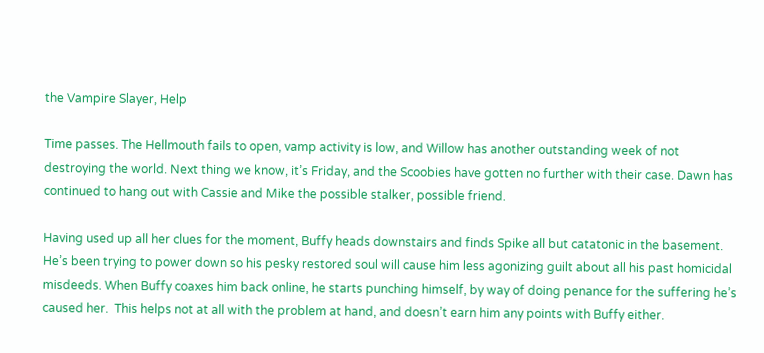the Vampire Slayer, Help

Time passes. The Hellmouth fails to open, vamp activity is low, and Willow has another outstanding week of not destroying the world. Next thing we know, it’s Friday, and the Scoobies have gotten no further with their case. Dawn has continued to hang out with Cassie and Mike the possible stalker, possible friend.

Having used up all her clues for the moment, Buffy heads downstairs and finds Spike all but catatonic in the basement. He’s been trying to power down so his pesky restored soul will cause him less agonizing guilt about all his past homicidal misdeeds. When Buffy coaxes him back online, he starts punching himself, by way of doing penance for the suffering he’s caused her.  This helps not at all with the problem at hand, and doesn’t earn him any points with Buffy either.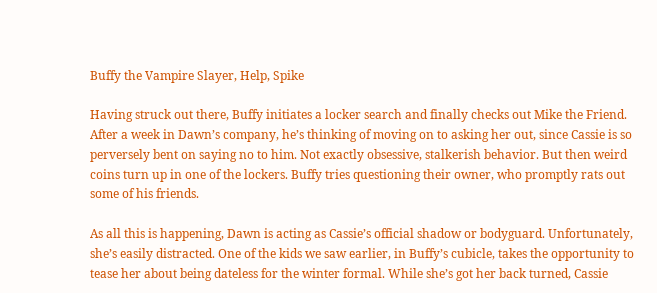Buffy the Vampire Slayer, Help, Spike

Having struck out there, Buffy initiates a locker search and finally checks out Mike the Friend. After a week in Dawn’s company, he’s thinking of moving on to asking her out, since Cassie is so perversely bent on saying no to him. Not exactly obsessive, stalkerish behavior. But then weird coins turn up in one of the lockers. Buffy tries questioning their owner, who promptly rats out some of his friends.

As all this is happening, Dawn is acting as Cassie’s official shadow or bodyguard. Unfortunately, she’s easily distracted. One of the kids we saw earlier, in Buffy’s cubicle, takes the opportunity to tease her about being dateless for the winter formal. While she’s got her back turned, Cassie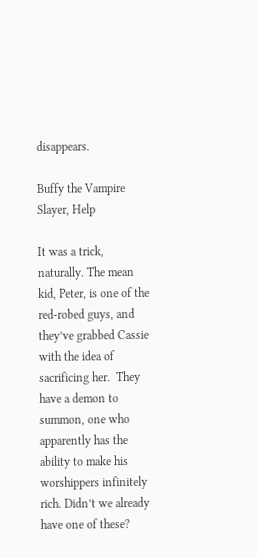disappears.

Buffy the Vampire Slayer, Help

It was a trick, naturally. The mean kid, Peter, is one of the red-robed guys, and they’ve grabbed Cassie with the idea of sacrificing her.  They have a demon to summon, one who apparently has the ability to make his worshippers infinitely rich. Didn’t we already have one of these?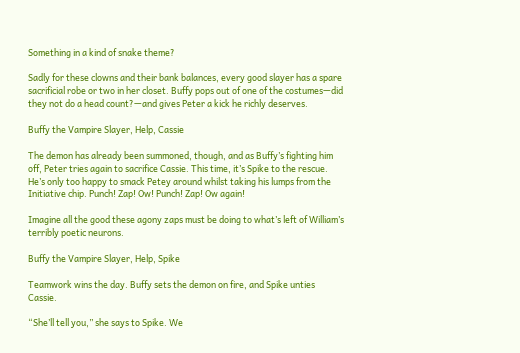Something in a kind of snake theme?

Sadly for these clowns and their bank balances, every good slayer has a spare sacrificial robe or two in her closet. Buffy pops out of one of the costumes—did they not do a head count?—and gives Peter a kick he richly deserves.

Buffy the Vampire Slayer, Help, Cassie

The demon has already been summoned, though, and as Buffy’s fighting him off, Peter tries again to sacrifice Cassie. This time, it’s Spike to the rescue. He’s only too happy to smack Petey around whilst taking his lumps from the Initiative chip. Punch! Zap! Ow! Punch! Zap! Ow again!

Imagine all the good these agony zaps must be doing to what’s left of William’s terribly poetic neurons.

Buffy the Vampire Slayer, Help, Spike

Teamwork wins the day. Buffy sets the demon on fire, and Spike unties Cassie.

“She’ll tell you,” she says to Spike. We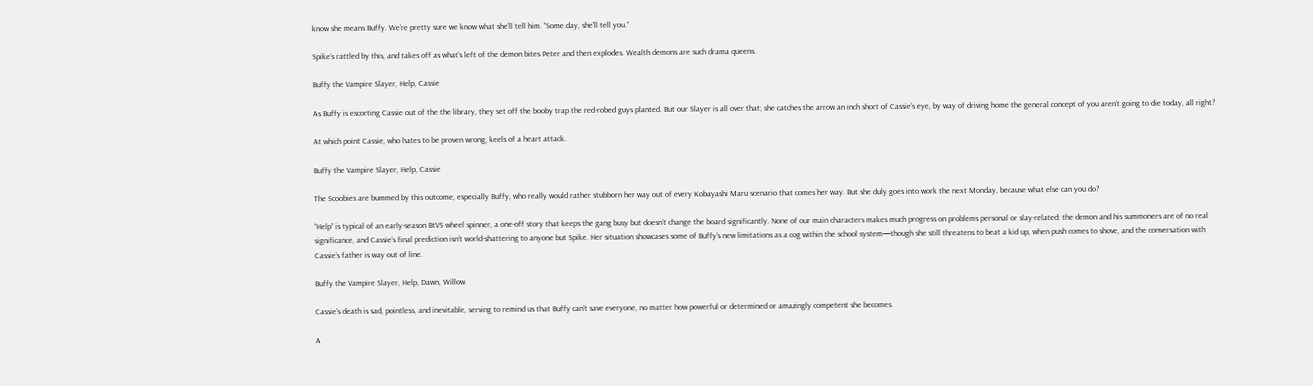know she means Buffy. We’re pretty sure we know what she’ll tell him. “Some day, she’ll tell you.”

Spike’s rattled by this, and takes off as what’s left of the demon bites Peter and then explodes. Wealth demons are such drama queens.

Buffy the Vampire Slayer, Help, Cassie

As Buffy is escorting Cassie out of the the library, they set off the booby trap the red-robed guys planted. But our Slayer is all over that; she catches the arrow an inch short of Cassie’s eye, by way of driving home the general concept of you aren’t going to die today, all right?

At which point Cassie, who hates to be proven wrong, keels of a heart attack.

Buffy the Vampire Slayer, Help, Cassie

The Scoobies are bummed by this outcome, especially Buffy, who really would rather stubborn her way out of every Kobayashi Maru scenario that comes her way. But she duly goes into work the next Monday, because what else can you do?

“Help” is typical of an early-season BtVS wheel spinner, a one-off story that keeps the gang busy but doesn’t change the board significantly. None of our main characters makes much progress on problems personal or slay-related: the demon and his summoners are of no real significance, and Cassie’s final prediction isn’t world-shattering to anyone but Spike. Her situation showcases some of Buffy’s new limitations as a cog within the school system—though she still threatens to beat a kid up, when push comes to shove, and the conversation with Cassie’s father is way out of line.

Buffy the Vampire Slayer, Help, Dawn, Willow

Cassie’s death is sad, pointless, and inevitable, serving to remind us that Buffy can’t save everyone, no matter how powerful or determined or amazingly competent she becomes.

A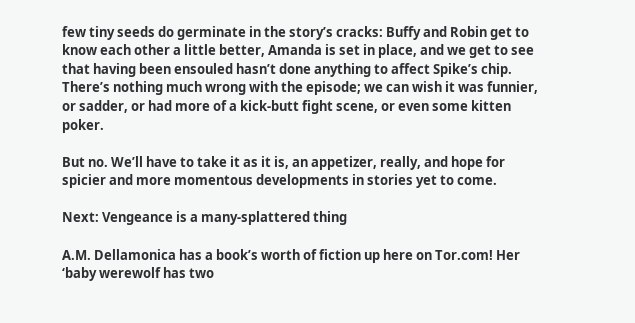few tiny seeds do germinate in the story’s cracks: Buffy and Robin get to know each other a little better, Amanda is set in place, and we get to see that having been ensouled hasn’t done anything to affect Spike’s chip. There’s nothing much wrong with the episode; we can wish it was funnier, or sadder, or had more of a kick-butt fight scene, or even some kitten poker.

But no. We’ll have to take it as it is, an appetizer, really, and hope for spicier and more momentous developments in stories yet to come.

Next: Vengeance is a many-splattered thing

A.M. Dellamonica has a book’s worth of fiction up here on Tor.com! Her ‘baby werewolf has two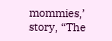mommies,’ story, “The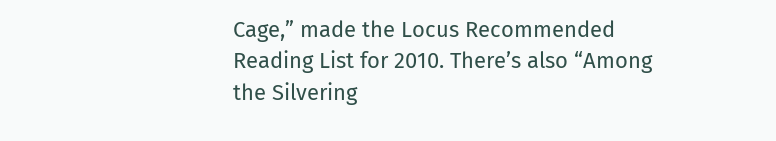Cage,” made the Locus Recommended Reading List for 2010. There’s also “Among the Silvering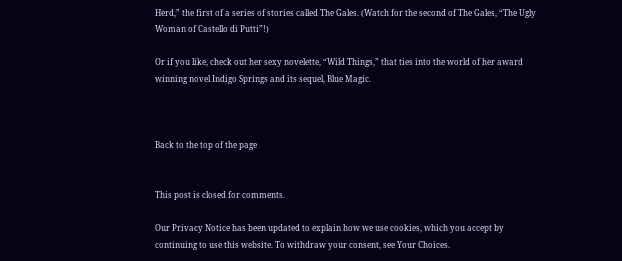Herd,” the first of a series of stories called The Gales. (Watch for the second of The Gales, “The Ugly Woman of Castello di Putti”!)

Or if you like, check out her sexy novelette, “Wild Things,” that ties into the world of her award winning novel Indigo Springs and its sequel, Blue Magic.



Back to the top of the page


This post is closed for comments.

Our Privacy Notice has been updated to explain how we use cookies, which you accept by continuing to use this website. To withdraw your consent, see Your Choices.